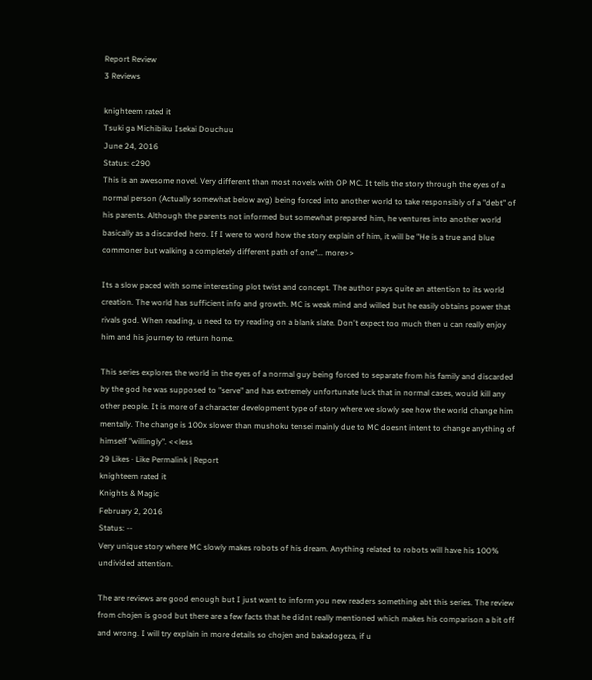Report Review
3 Reviews

knighteem rated it
Tsuki ga Michibiku Isekai Douchuu
June 24, 2016
Status: c290
This is an awesome novel. Very different than most novels with OP MC. It tells the story through the eyes of a normal person (Actually somewhat below avg) being forced into another world to take responsibly of a "debt" of his parents. Although the parents not informed but somewhat prepared him, he ventures into another world basically as a discarded hero. If I were to word how the story explain of him, it will be "He is a true and blue commoner but walking a completely different path of one"... more>>

Its a slow paced with some interesting plot twist and concept. The author pays quite an attention to its world creation. The world has sufficient info and growth. MC is weak mind and willed but he easily obtains power that rivals god. When reading, u need to try reading on a blank slate. Don't expect too much then u can really enjoy him and his journey to return home.

This series explores the world in the eyes of a normal guy being forced to separate from his family and discarded by the god he was supposed to "serve" and has extremely unfortunate luck that in normal cases, would kill any other people. It is more of a character development type of story where we slowly see how the world change him mentally. The change is 100x slower than mushoku tensei mainly due to MC doesnt intent to change anything of himself "willingly". <<less
29 Likes · Like Permalink | Report
knighteem rated it
Knights & Magic
February 2, 2016
Status: --
Very unique story where MC slowly makes robots of his dream. Anything related to robots will have his 100% undivided attention.

The are reviews are good enough but I just want to inform you new readers something abt this series. The review from chojen is good but there are a few facts that he didnt really mentioned which makes his comparison a bit off and wrong. I will try explain in more details so chojen and bakadogeza, if u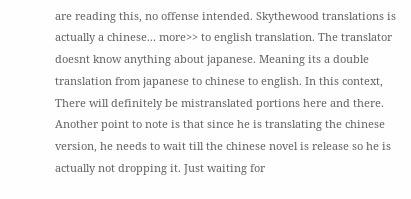are reading this, no offense intended. Skythewood translations is actually a chinese... more>> to english translation. The translator doesnt know anything about japanese. Meaning its a double translation from japanese to chinese to english. In this context, There will definitely be mistranslated portions here and there. Another point to note is that since he is translating the chinese version, he needs to wait till the chinese novel is release so he is actually not dropping it. Just waiting for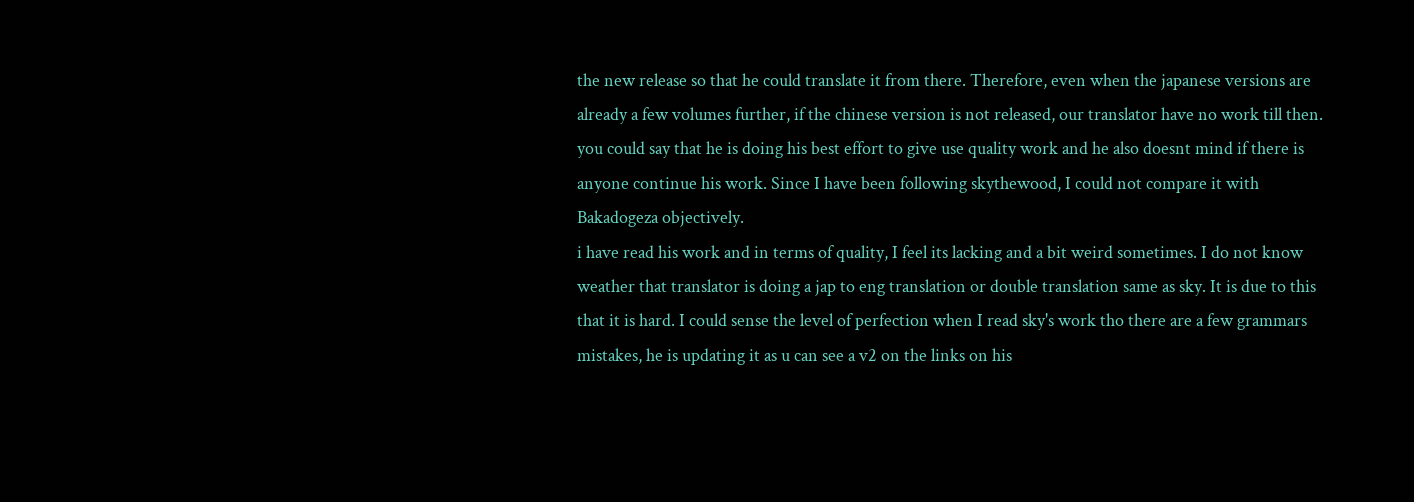the new release so that he could translate it from there. Therefore, even when the japanese versions are already a few volumes further, if the chinese version is not released, our translator have no work till then. you could say that he is doing his best effort to give use quality work and he also doesnt mind if there is anyone continue his work. Since I have been following skythewood, I could not compare it with Bakadogeza objectively.
i have read his work and in terms of quality, I feel its lacking and a bit weird sometimes. I do not know weather that translator is doing a jap to eng translation or double translation same as sky. It is due to this that it is hard. I could sense the level of perfection when I read sky's work tho there are a few grammars mistakes, he is updating it as u can see a v2 on the links on his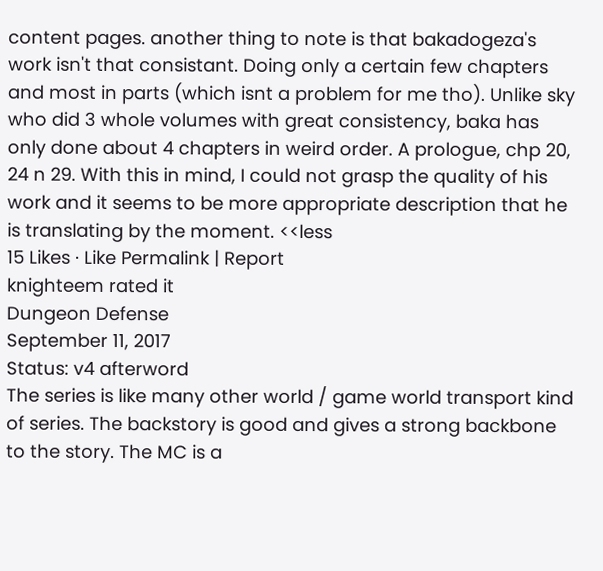content pages. another thing to note is that bakadogeza's work isn't that consistant. Doing only a certain few chapters and most in parts (which isnt a problem for me tho). Unlike sky who did 3 whole volumes with great consistency, baka has only done about 4 chapters in weird order. A prologue, chp 20, 24 n 29. With this in mind, I could not grasp the quality of his work and it seems to be more appropriate description that he is translating by the moment. <<less
15 Likes · Like Permalink | Report
knighteem rated it
Dungeon Defense
September 11, 2017
Status: v4 afterword
The series is like many other world / game world transport kind of series. The backstory is good and gives a strong backbone to the story. The MC is a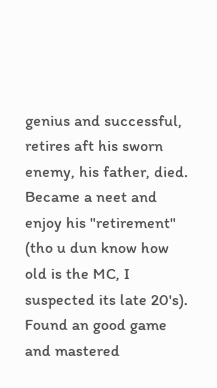genius and successful, retires aft his sworn enemy, his father, died. Became a neet and enjoy his "retirement" (tho u dun know how old is the MC, I suspected its late 20's). Found an good game and mastered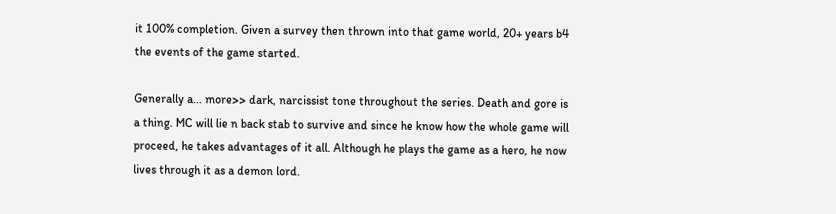it 100% completion. Given a survey then thrown into that game world, 20+ years b4 the events of the game started.

Generally a... more>> dark, narcissist tone throughout the series. Death and gore is a thing. MC will lie n back stab to survive and since he know how the whole game will proceed, he takes advantages of it all. Although he plays the game as a hero, he now lives through it as a demon lord.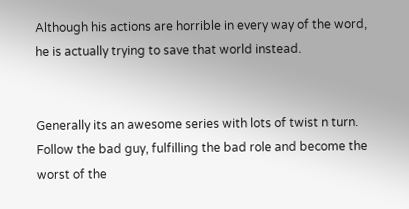Although his actions are horrible in every way of the word, he is actually trying to save that world instead.


Generally its an awesome series with lots of twist n turn. Follow the bad guy, fulfilling the bad role and become the worst of the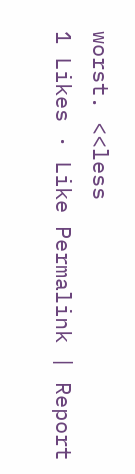worst. <<less
1 Likes · Like Permalink | Report